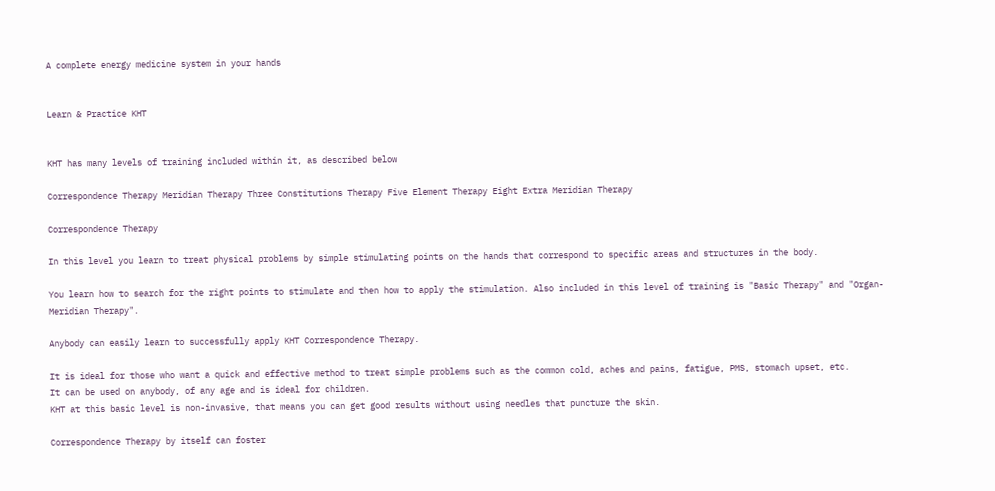A complete energy medicine system in your hands


Learn & Practice KHT


KHT has many levels of training included within it, as described below

Correspondence Therapy Meridian Therapy Three Constitutions Therapy Five Element Therapy Eight Extra Meridian Therapy

Correspondence Therapy

In this level you learn to treat physical problems by simple stimulating points on the hands that correspond to specific areas and structures in the body.

You learn how to search for the right points to stimulate and then how to apply the stimulation. Also included in this level of training is "Basic Therapy" and "Organ-Meridian Therapy".

Anybody can easily learn to successfully apply KHT Correspondence Therapy.

It is ideal for those who want a quick and effective method to treat simple problems such as the common cold, aches and pains, fatigue, PMS, stomach upset, etc.
It can be used on anybody, of any age and is ideal for children.
KHT at this basic level is non-invasive, that means you can get good results without using needles that puncture the skin.

Correspondence Therapy by itself can foster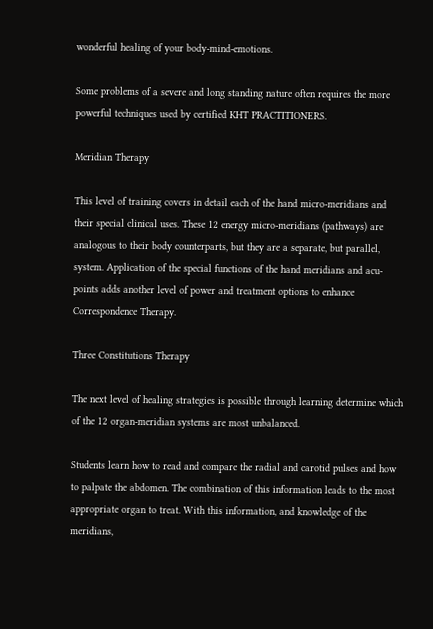wonderful healing of your body-mind-emotions.

Some problems of a severe and long standing nature often requires the more powerful techniques used by certified KHT PRACTITIONERS.

Meridian Therapy

This level of training covers in detail each of the hand micro-meridians and their special clinical uses. These 12 energy micro-meridians (pathways) are analogous to their body counterparts, but they are a separate, but parallel, system. Application of the special functions of the hand meridians and acu-points adds another level of power and treatment options to enhance Correspondence Therapy.

Three Constitutions Therapy

The next level of healing strategies is possible through learning determine which of the 12 organ-meridian systems are most unbalanced.

Students learn how to read and compare the radial and carotid pulses and how to palpate the abdomen. The combination of this information leads to the most appropriate organ to treat. With this information, and knowledge of the meridians,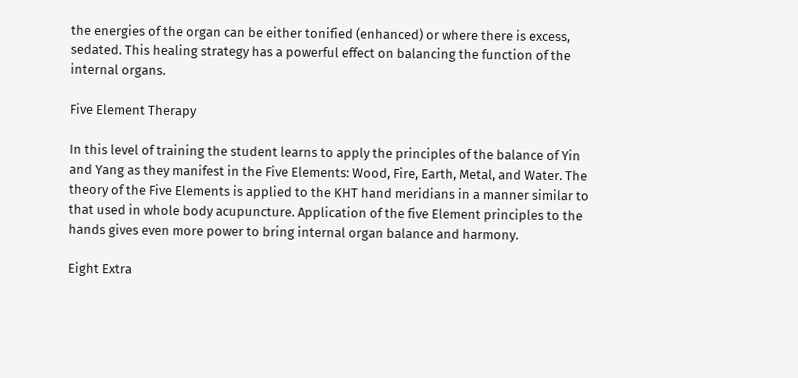the energies of the organ can be either tonified (enhanced) or where there is excess, sedated. This healing strategy has a powerful effect on balancing the function of the internal organs.

Five Element Therapy

In this level of training the student learns to apply the principles of the balance of Yin and Yang as they manifest in the Five Elements: Wood, Fire, Earth, Metal, and Water. The theory of the Five Elements is applied to the KHT hand meridians in a manner similar to that used in whole body acupuncture. Application of the five Element principles to the hands gives even more power to bring internal organ balance and harmony.

Eight Extra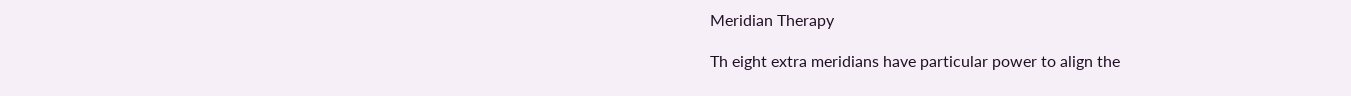Meridian Therapy

Th eight extra meridians have particular power to align the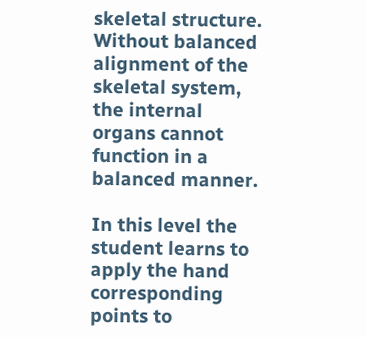skeletal structure. Without balanced alignment of the skeletal system, the internal organs cannot function in a balanced manner.

In this level the student learns to apply the hand corresponding points to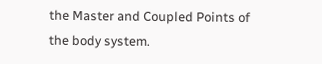the Master and Coupled Points of the body system.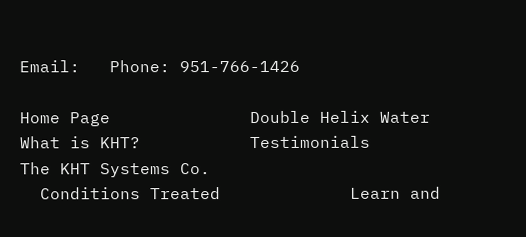Email:   Phone: 951-766-1426

Home Page              Double Helix Water
What is KHT?           Testimonials             The KHT Systems Co.
  Conditions Treated             Learn and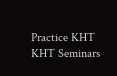Practice KHT
KHT Seminars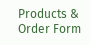Products & Order Form